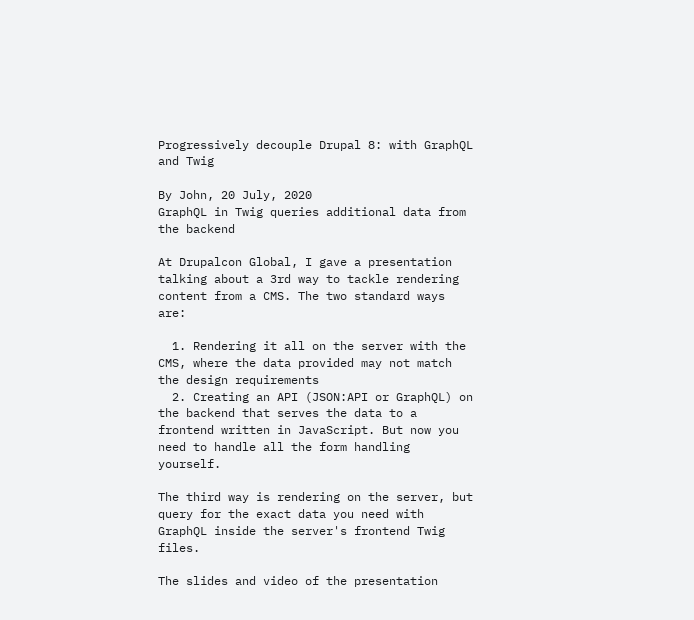Progressively decouple Drupal 8: with GraphQL and Twig

By John, 20 July, 2020
GraphQL in Twig queries additional data from the backend

At Drupalcon Global, I gave a presentation talking about a 3rd way to tackle rendering content from a CMS. The two standard ways are:

  1. Rendering it all on the server with the CMS, where the data provided may not match the design requirements
  2. Creating an API (JSON:API or GraphQL) on the backend that serves the data to a frontend written in JavaScript. But now you need to handle all the form handling yourself.

The third way is rendering on the server, but query for the exact data you need with GraphQL inside the server's frontend Twig files.

The slides and video of the presentation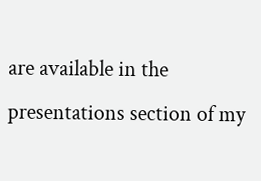are available in the presentations section of my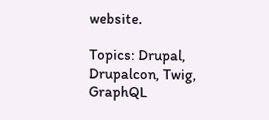website.

Topics: Drupal, Drupalcon, Twig, GraphQL